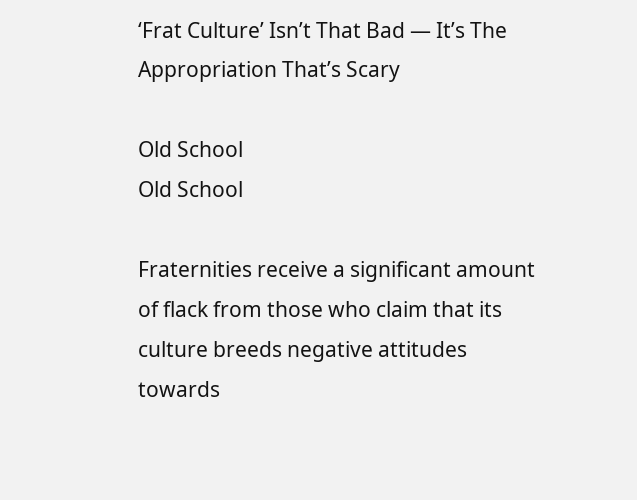‘Frat Culture’ Isn’t That Bad — It’s The Appropriation That’s Scary

Old School
Old School

Fraternities receive a significant amount of flack from those who claim that its culture breeds negative attitudes towards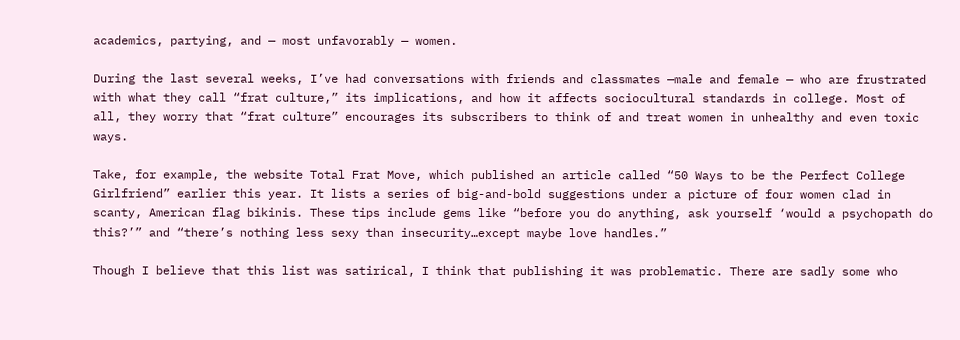academics, partying, and — most unfavorably — women.

During the last several weeks, I’ve had conversations with friends and classmates —male and female — who are frustrated with what they call “frat culture,” its implications, and how it affects sociocultural standards in college. Most of all, they worry that “frat culture” encourages its subscribers to think of and treat women in unhealthy and even toxic ways.

Take, for example, the website Total Frat Move, which published an article called “50 Ways to be the Perfect College Girlfriend” earlier this year. It lists a series of big-and-bold suggestions under a picture of four women clad in scanty, American flag bikinis. These tips include gems like “before you do anything, ask yourself ‘would a psychopath do this?’” and “there’s nothing less sexy than insecurity…except maybe love handles.”

Though I believe that this list was satirical, I think that publishing it was problematic. There are sadly some who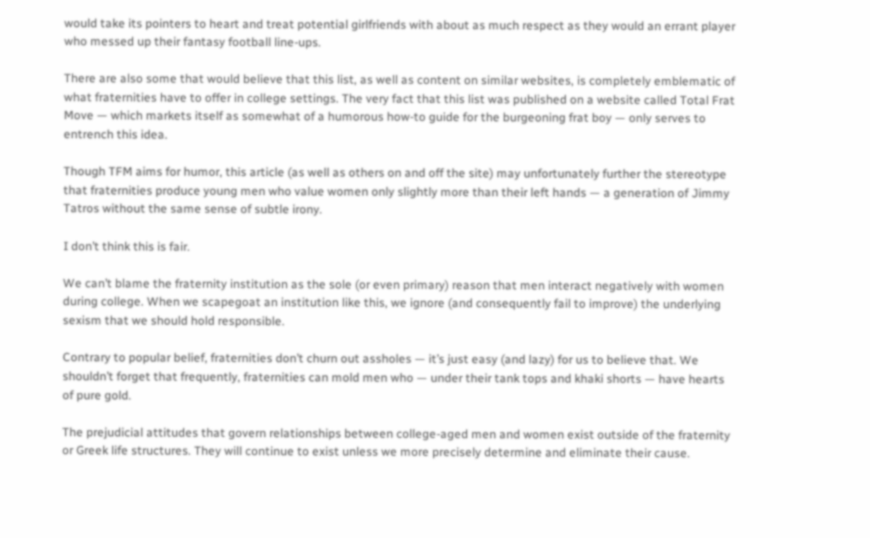would take its pointers to heart and treat potential girlfriends with about as much respect as they would an errant player who messed up their fantasy football line-ups.

There are also some that would believe that this list, as well as content on similar websites, is completely emblematic of what fraternities have to offer in college settings. The very fact that this list was published on a website called Total Frat Move — which markets itself as somewhat of a humorous how-to guide for the burgeoning frat boy — only serves to entrench this idea.

Though TFM aims for humor, this article (as well as others on and off the site) may unfortunately further the stereotype that fraternities produce young men who value women only slightly more than their left hands — a generation of Jimmy Tatros without the same sense of subtle irony.

I don’t think this is fair.

We can’t blame the fraternity institution as the sole (or even primary) reason that men interact negatively with women during college. When we scapegoat an institution like this, we ignore (and consequently fail to improve) the underlying sexism that we should hold responsible.

Contrary to popular belief, fraternities don’t churn out assholes — it’s just easy (and lazy) for us to believe that. We shouldn’t forget that frequently, fraternities can mold men who — under their tank tops and khaki shorts — have hearts of pure gold.

The prejudicial attitudes that govern relationships between college-aged men and women exist outside of the fraternity or Greek life structures. They will continue to exist unless we more precisely determine and eliminate their cause.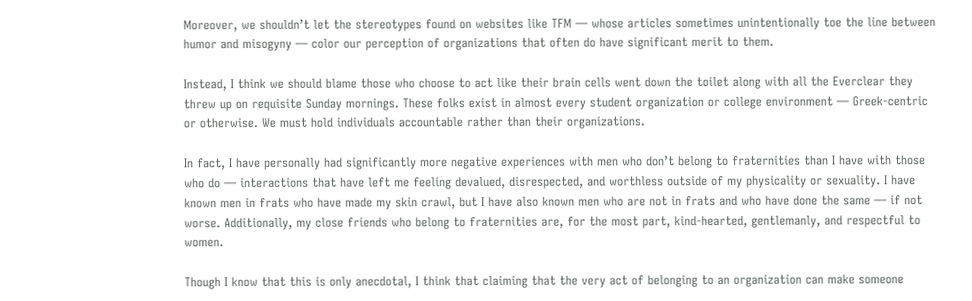Moreover, we shouldn’t let the stereotypes found on websites like TFM — whose articles sometimes unintentionally toe the line between humor and misogyny — color our perception of organizations that often do have significant merit to them.

Instead, I think we should blame those who choose to act like their brain cells went down the toilet along with all the Everclear they threw up on requisite Sunday mornings. These folks exist in almost every student organization or college environment — Greek-centric or otherwise. We must hold individuals accountable rather than their organizations.

In fact, I have personally had significantly more negative experiences with men who don’t belong to fraternities than I have with those who do — interactions that have left me feeling devalued, disrespected, and worthless outside of my physicality or sexuality. I have known men in frats who have made my skin crawl, but I have also known men who are not in frats and who have done the same — if not worse. Additionally, my close friends who belong to fraternities are, for the most part, kind-hearted, gentlemanly, and respectful to women.

Though I know that this is only anecdotal, I think that claiming that the very act of belonging to an organization can make someone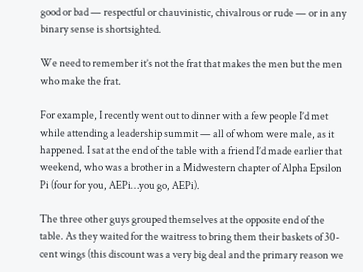good or bad — respectful or chauvinistic, chivalrous or rude — or in any binary sense is shortsighted.

We need to remember it’s not the frat that makes the men but the men who make the frat.

For example, I recently went out to dinner with a few people I’d met while attending a leadership summit — all of whom were male, as it happened. I sat at the end of the table with a friend I’d made earlier that weekend, who was a brother in a Midwestern chapter of Alpha Epsilon Pi (four for you, AEPi…you go, AEPi).

The three other guys grouped themselves at the opposite end of the table. As they waited for the waitress to bring them their baskets of 30-cent wings (this discount was a very big deal and the primary reason we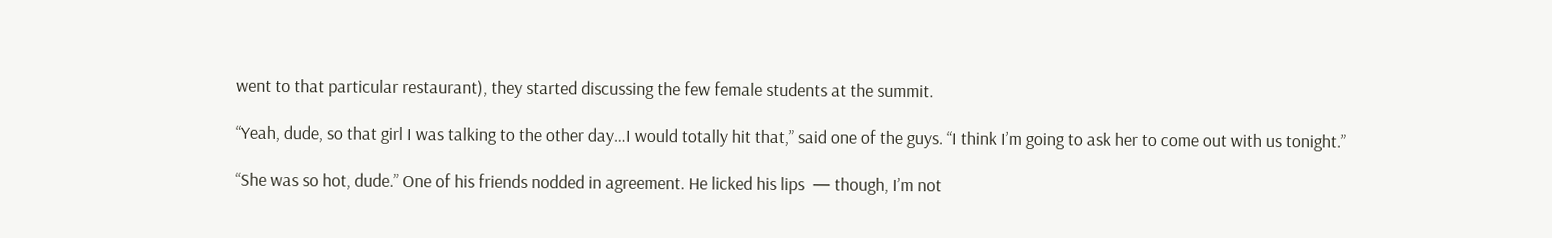went to that particular restaurant), they started discussing the few female students at the summit.

“Yeah, dude, so that girl I was talking to the other day…I would totally hit that,” said one of the guys. “I think I’m going to ask her to come out with us tonight.”

“She was so hot, dude.” One of his friends nodded in agreement. He licked his lips  — though, I’m not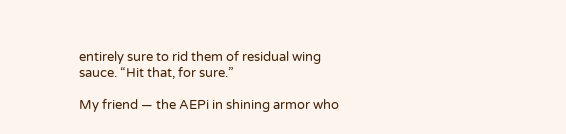entirely sure to rid them of residual wing sauce. “Hit that, for sure.”

My friend — the AEPi in shining armor who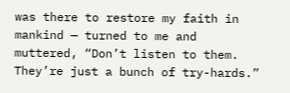was there to restore my faith in mankind — turned to me and muttered, “Don’t listen to them. They’re just a bunch of try-hards.”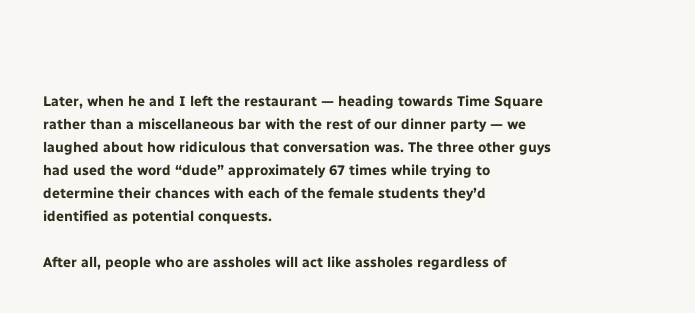Later, when he and I left the restaurant — heading towards Time Square rather than a miscellaneous bar with the rest of our dinner party — we laughed about how ridiculous that conversation was. The three other guys had used the word “dude” approximately 67 times while trying to determine their chances with each of the female students they’d identified as potential conquests.

After all, people who are assholes will act like assholes regardless of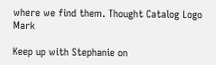where we find them. Thought Catalog Logo Mark

Keep up with Stephanie on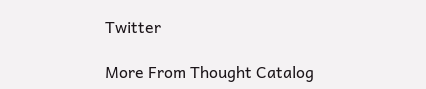Twitter

More From Thought Catalog